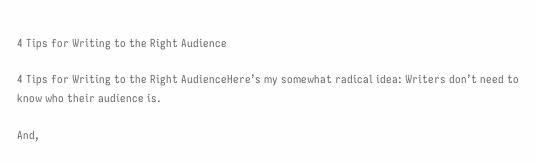4 Tips for Writing to the Right Audience

4 Tips for Writing to the Right AudienceHere’s my somewhat radical idea: Writers don’t need to know who their audience is.

And,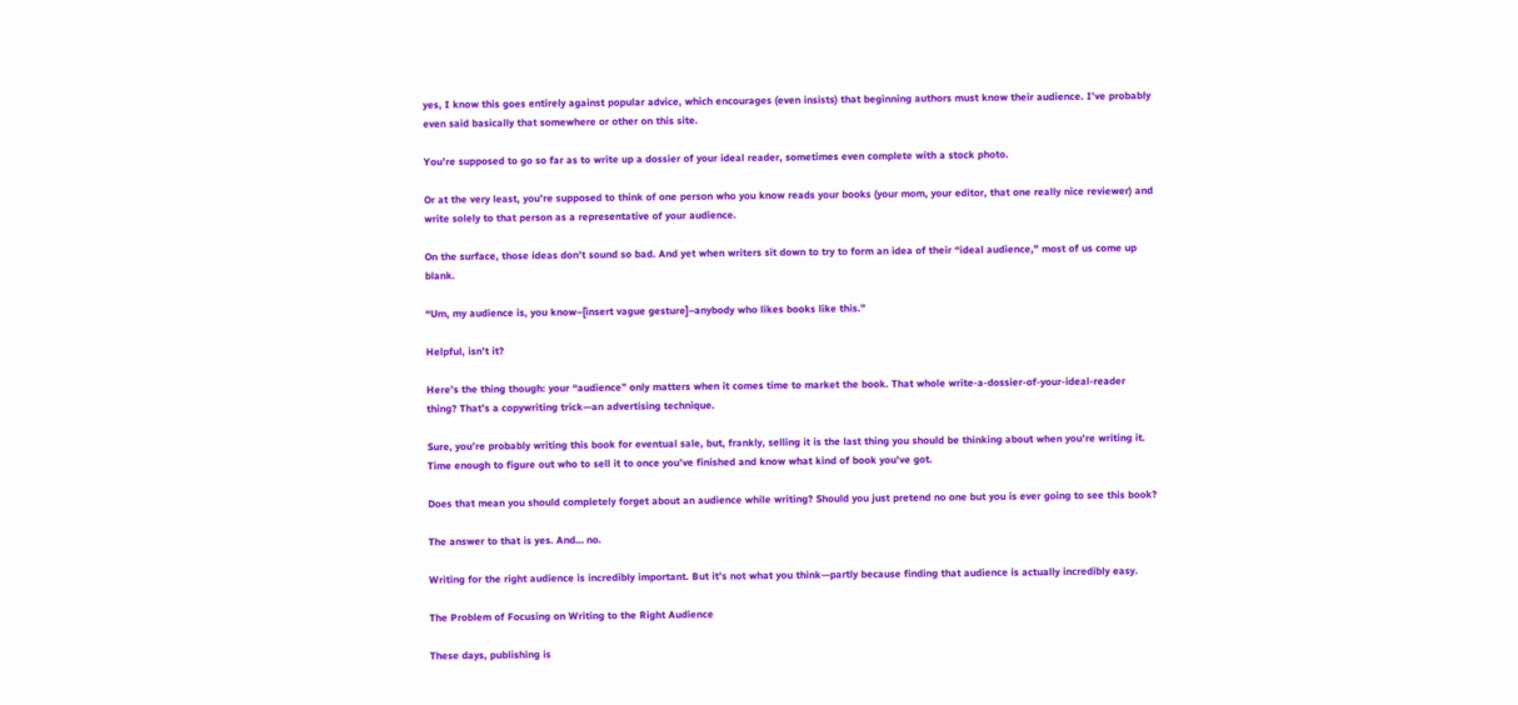yes, I know this goes entirely against popular advice, which encourages (even insists) that beginning authors must know their audience. I’ve probably even said basically that somewhere or other on this site.

You’re supposed to go so far as to write up a dossier of your ideal reader, sometimes even complete with a stock photo.

Or at the very least, you’re supposed to think of one person who you know reads your books (your mom, your editor, that one really nice reviewer) and write solely to that person as a representative of your audience.

On the surface, those ideas don’t sound so bad. And yet when writers sit down to try to form an idea of their “ideal audience,” most of us come up blank.

“Um, my audience is, you know–[insert vague gesture]–anybody who likes books like this.”

Helpful, isn’t it?

Here’s the thing though: your “audience” only matters when it comes time to market the book. That whole write-a-dossier-of-your-ideal-reader thing? That’s a copywriting trick—an advertising technique.

Sure, you’re probably writing this book for eventual sale, but, frankly, selling it is the last thing you should be thinking about when you’re writing it. Time enough to figure out who to sell it to once you’ve finished and know what kind of book you’ve got.

Does that mean you should completely forget about an audience while writing? Should you just pretend no one but you is ever going to see this book?

The answer to that is yes. And… no.

Writing for the right audience is incredibly important. But it’s not what you think—partly because finding that audience is actually incredibly easy.

The Problem of Focusing on Writing to the Right Audience

These days, publishing is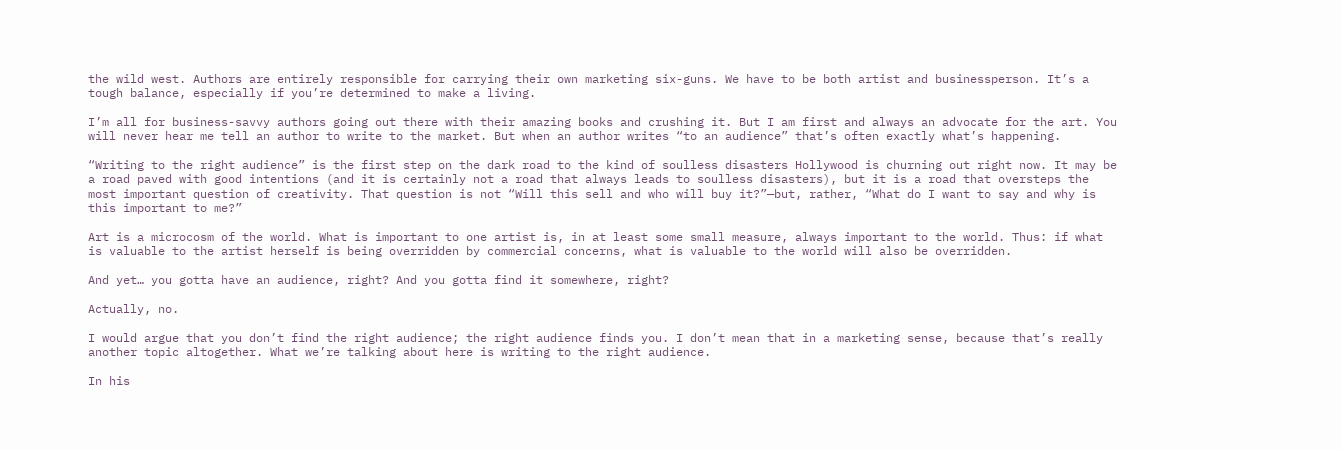the wild west. Authors are entirely responsible for carrying their own marketing six-guns. We have to be both artist and businessperson. It’s a tough balance, especially if you’re determined to make a living.

I’m all for business-savvy authors going out there with their amazing books and crushing it. But I am first and always an advocate for the art. You will never hear me tell an author to write to the market. But when an author writes “to an audience” that’s often exactly what’s happening.

“Writing to the right audience” is the first step on the dark road to the kind of soulless disasters Hollywood is churning out right now. It may be a road paved with good intentions (and it is certainly not a road that always leads to soulless disasters), but it is a road that oversteps the most important question of creativity. That question is not “Will this sell and who will buy it?”—but, rather, “What do I want to say and why is this important to me?”

Art is a microcosm of the world. What is important to one artist is, in at least some small measure, always important to the world. Thus: if what is valuable to the artist herself is being overridden by commercial concerns, what is valuable to the world will also be overridden.

And yet… you gotta have an audience, right? And you gotta find it somewhere, right?

Actually, no.

I would argue that you don’t find the right audience; the right audience finds you. I don’t mean that in a marketing sense, because that’s really another topic altogether. What we’re talking about here is writing to the right audience.

In his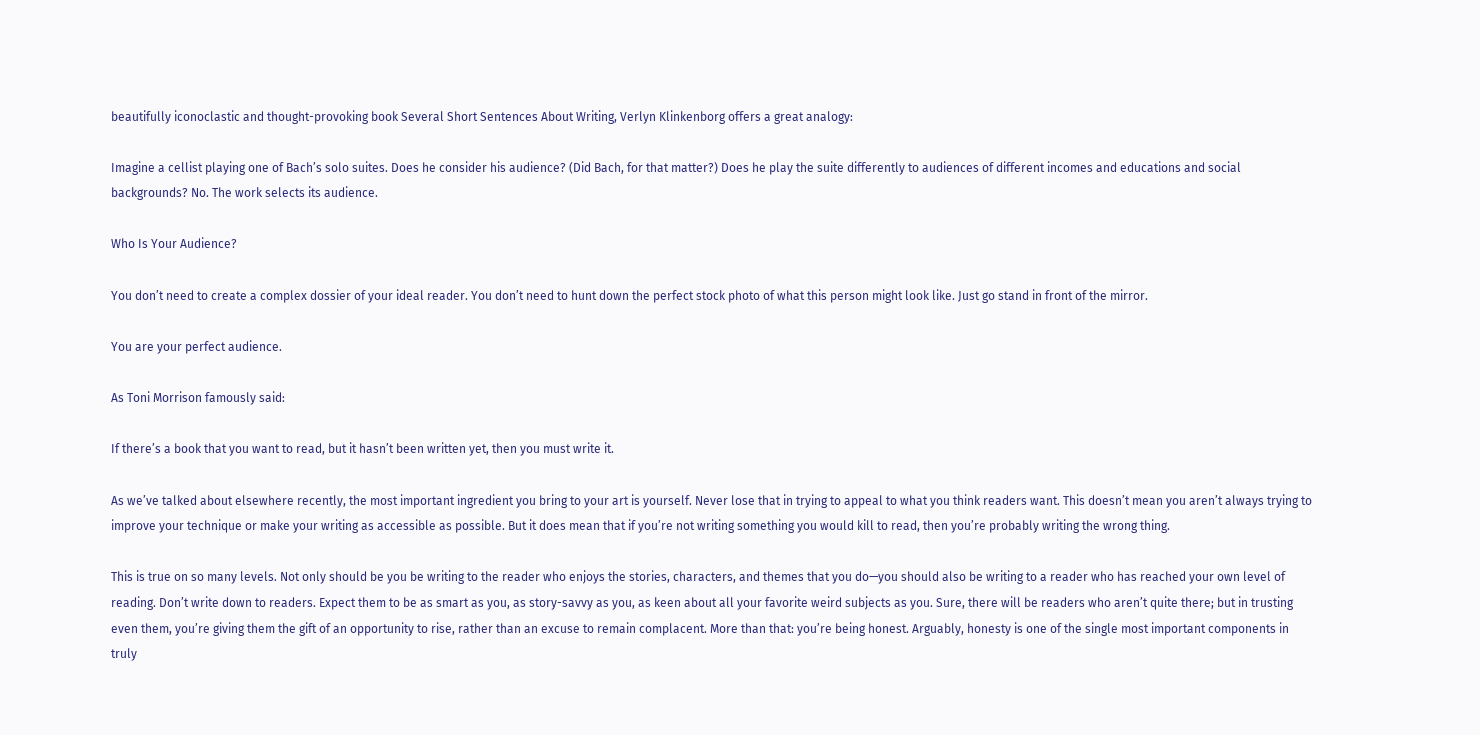beautifully iconoclastic and thought-provoking book Several Short Sentences About Writing, Verlyn Klinkenborg offers a great analogy:

Imagine a cellist playing one of Bach’s solo suites. Does he consider his audience? (Did Bach, for that matter?) Does he play the suite differently to audiences of different incomes and educations and social backgrounds? No. The work selects its audience.

Who Is Your Audience?

You don’t need to create a complex dossier of your ideal reader. You don’t need to hunt down the perfect stock photo of what this person might look like. Just go stand in front of the mirror.

You are your perfect audience.

As Toni Morrison famously said:

If there’s a book that you want to read, but it hasn’t been written yet, then you must write it.

As we’ve talked about elsewhere recently, the most important ingredient you bring to your art is yourself. Never lose that in trying to appeal to what you think readers want. This doesn’t mean you aren’t always trying to improve your technique or make your writing as accessible as possible. But it does mean that if you’re not writing something you would kill to read, then you’re probably writing the wrong thing.

This is true on so many levels. Not only should be you be writing to the reader who enjoys the stories, characters, and themes that you do—you should also be writing to a reader who has reached your own level of reading. Don’t write down to readers. Expect them to be as smart as you, as story-savvy as you, as keen about all your favorite weird subjects as you. Sure, there will be readers who aren’t quite there; but in trusting even them, you’re giving them the gift of an opportunity to rise, rather than an excuse to remain complacent. More than that: you’re being honest. Arguably, honesty is one of the single most important components in truly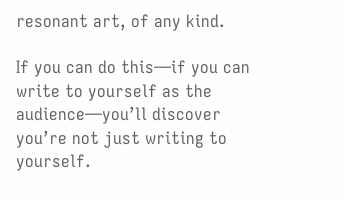resonant art, of any kind.

If you can do this—if you can write to yourself as the audience—you’ll discover you’re not just writing to yourself.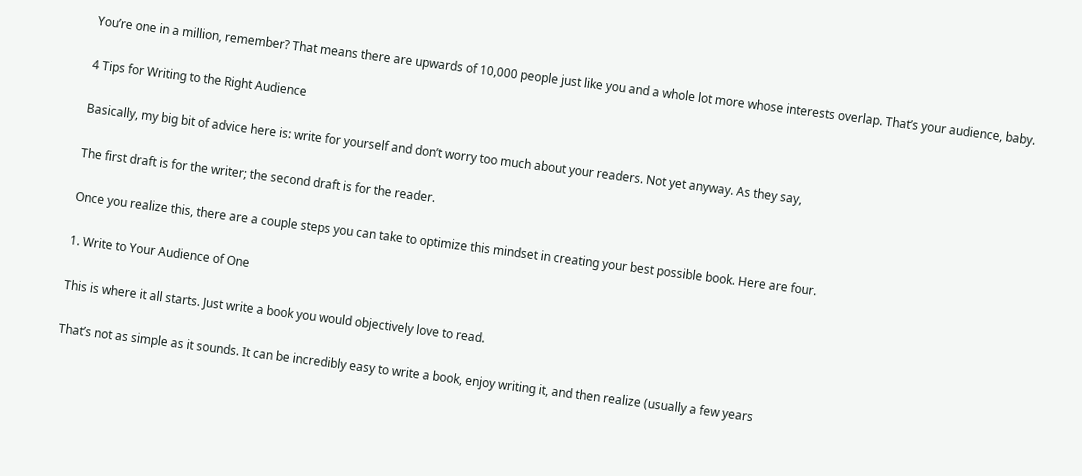You’re one in a million, remember? That means there are upwards of 10,000 people just like you and a whole lot more whose interests overlap. That’s your audience, baby.

4 Tips for Writing to the Right Audience

Basically, my big bit of advice here is: write for yourself and don’t worry too much about your readers. Not yet anyway. As they say,

The first draft is for the writer; the second draft is for the reader.

Once you realize this, there are a couple steps you can take to optimize this mindset in creating your best possible book. Here are four.

1. Write to Your Audience of One

This is where it all starts. Just write a book you would objectively love to read.

That’s not as simple as it sounds. It can be incredibly easy to write a book, enjoy writing it, and then realize (usually a few years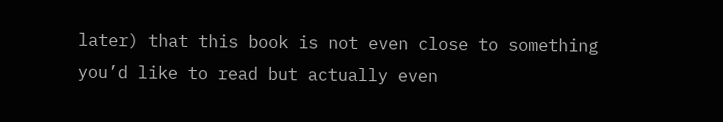later) that this book is not even close to something you’d like to read but actually even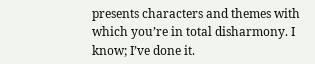presents characters and themes with which you’re in total disharmony. I know; I’ve done it.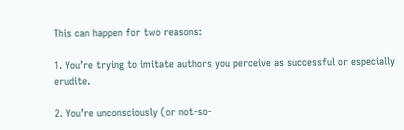This can happen for two reasons:

1. You’re trying to imitate authors you perceive as successful or especially erudite.

2. You’re unconsciously (or not-so-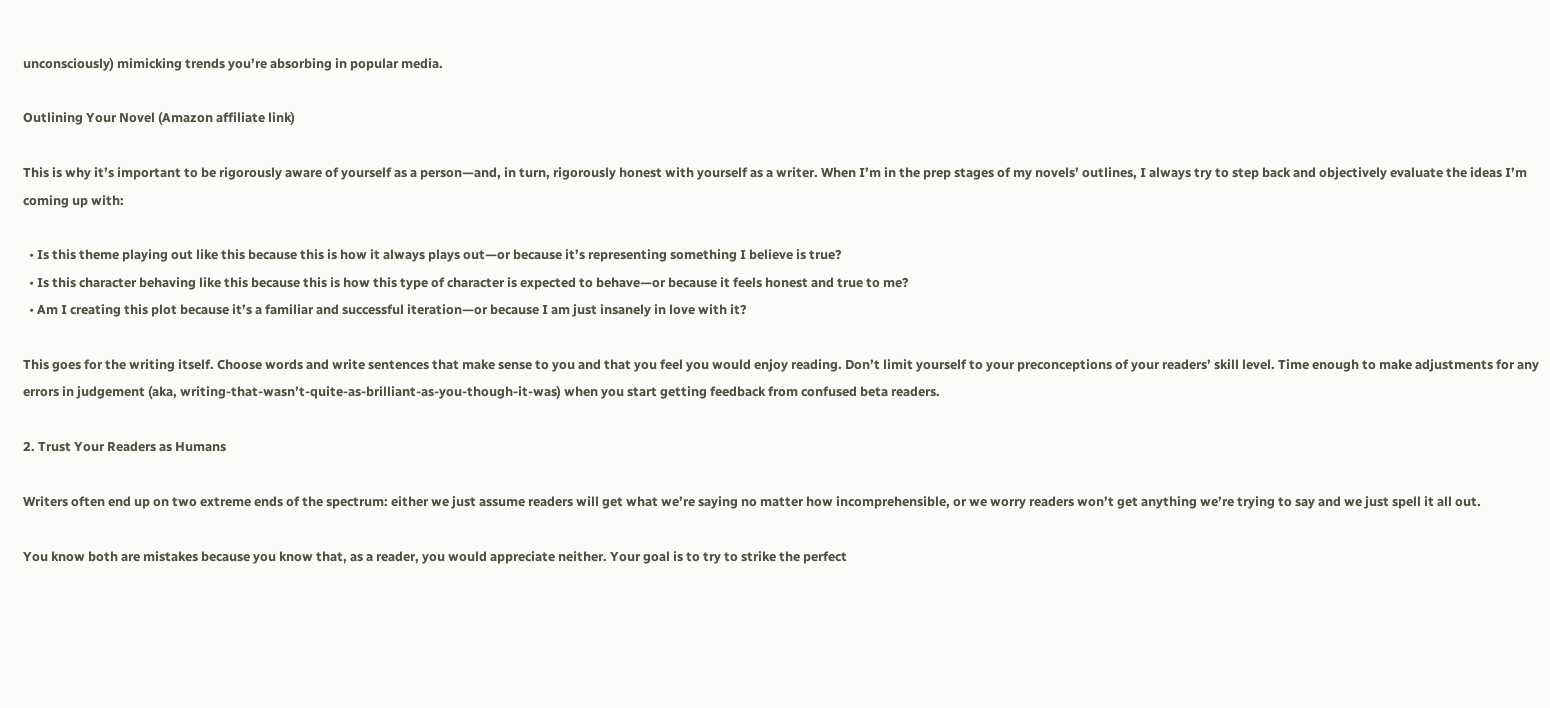unconsciously) mimicking trends you’re absorbing in popular media.

Outlining Your Novel (Amazon affiliate link)

This is why it’s important to be rigorously aware of yourself as a person—and, in turn, rigorously honest with yourself as a writer. When I’m in the prep stages of my novels’ outlines, I always try to step back and objectively evaluate the ideas I’m coming up with:

  • Is this theme playing out like this because this is how it always plays out—or because it’s representing something I believe is true?
  • Is this character behaving like this because this is how this type of character is expected to behave—or because it feels honest and true to me?
  • Am I creating this plot because it’s a familiar and successful iteration—or because I am just insanely in love with it?

This goes for the writing itself. Choose words and write sentences that make sense to you and that you feel you would enjoy reading. Don’t limit yourself to your preconceptions of your readers’ skill level. Time enough to make adjustments for any errors in judgement (aka, writing-that-wasn’t-quite-as-brilliant-as-you-though-it-was) when you start getting feedback from confused beta readers.

2. Trust Your Readers as Humans

Writers often end up on two extreme ends of the spectrum: either we just assume readers will get what we’re saying no matter how incomprehensible, or we worry readers won’t get anything we’re trying to say and we just spell it all out.

You know both are mistakes because you know that, as a reader, you would appreciate neither. Your goal is to try to strike the perfect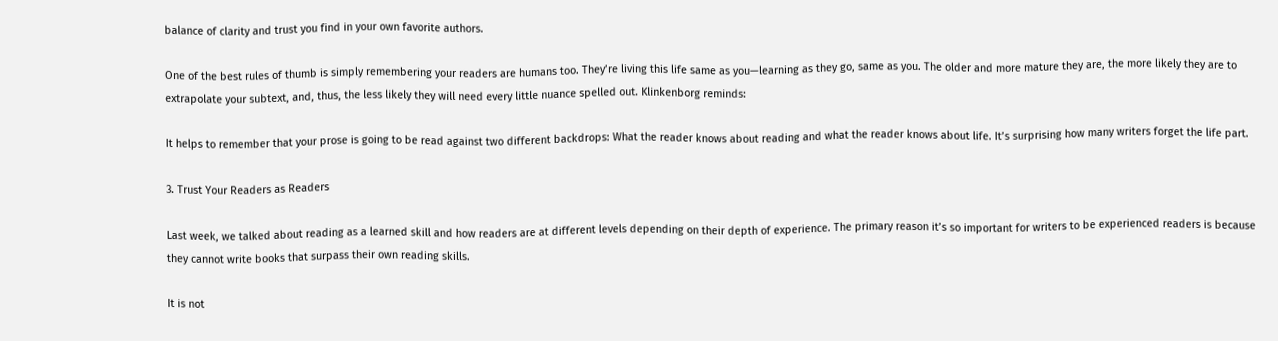balance of clarity and trust you find in your own favorite authors.

One of the best rules of thumb is simply remembering your readers are humans too. They’re living this life same as you—learning as they go, same as you. The older and more mature they are, the more likely they are to extrapolate your subtext, and, thus, the less likely they will need every little nuance spelled out. Klinkenborg reminds:

It helps to remember that your prose is going to be read against two different backdrops: What the reader knows about reading and what the reader knows about life. It’s surprising how many writers forget the life part.

3. Trust Your Readers as Readers

Last week, we talked about reading as a learned skill and how readers are at different levels depending on their depth of experience. The primary reason it’s so important for writers to be experienced readers is because they cannot write books that surpass their own reading skills.

It is not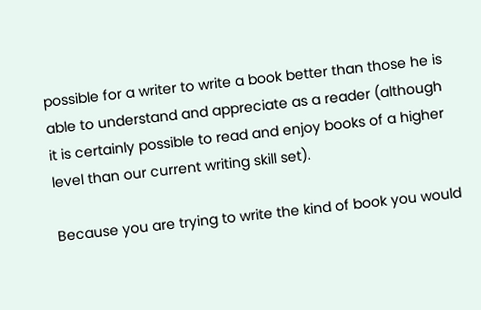possible for a writer to write a book better than those he is able to understand and appreciate as a reader (although it is certainly possible to read and enjoy books of a higher level than our current writing skill set).

Because you are trying to write the kind of book you would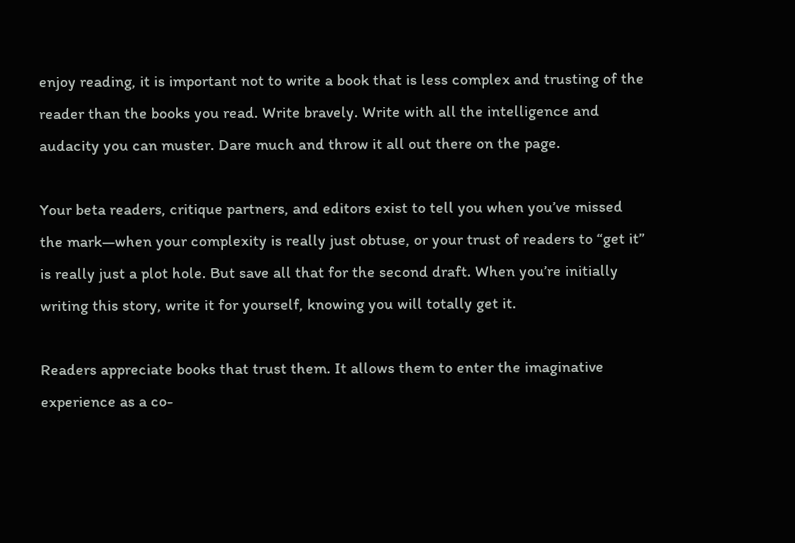enjoy reading, it is important not to write a book that is less complex and trusting of the reader than the books you read. Write bravely. Write with all the intelligence and audacity you can muster. Dare much and throw it all out there on the page.

Your beta readers, critique partners, and editors exist to tell you when you’ve missed the mark—when your complexity is really just obtuse, or your trust of readers to “get it” is really just a plot hole. But save all that for the second draft. When you’re initially writing this story, write it for yourself, knowing you will totally get it.

Readers appreciate books that trust them. It allows them to enter the imaginative experience as a co-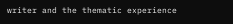writer and the thematic experience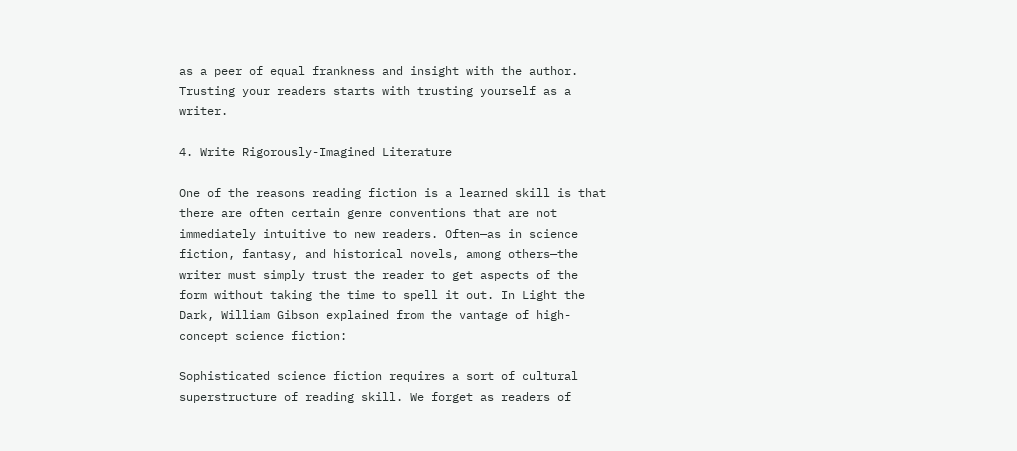as a peer of equal frankness and insight with the author. Trusting your readers starts with trusting yourself as a writer.

4. Write Rigorously-Imagined Literature

One of the reasons reading fiction is a learned skill is that there are often certain genre conventions that are not immediately intuitive to new readers. Often—as in science fiction, fantasy, and historical novels, among others—the writer must simply trust the reader to get aspects of the form without taking the time to spell it out. In Light the Dark, William Gibson explained from the vantage of high-concept science fiction:

Sophisticated science fiction requires a sort of cultural superstructure of reading skill. We forget as readers of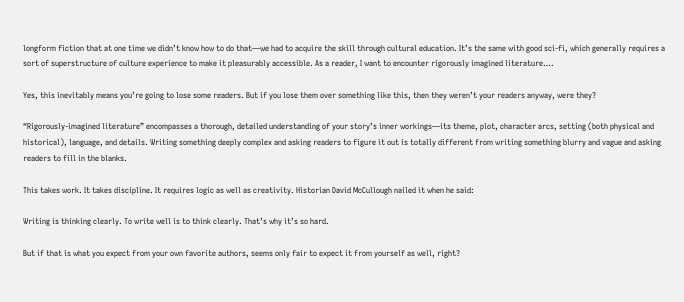longform fiction that at one time we didn’t know how to do that—we had to acquire the skill through cultural education. It’s the same with good sci-fi, which generally requires a sort of superstructure of culture experience to make it pleasurably accessible. As a reader, I want to encounter rigorously imagined literature….

Yes, this inevitably means you’re going to lose some readers. But if you lose them over something like this, then they weren’t your readers anyway, were they?

“Rigorously-imagined literature” encompasses a thorough, detailed understanding of your story’s inner workings—its theme, plot, character arcs, setting (both physical and historical), language, and details. Writing something deeply complex and asking readers to figure it out is totally different from writing something blurry and vague and asking readers to fill in the blanks.

This takes work. It takes discipline. It requires logic as well as creativity. Historian David McCullough nailed it when he said:

Writing is thinking clearly. To write well is to think clearly. That’s why it’s so hard.

But if that is what you expect from your own favorite authors, seems only fair to expect it from yourself as well, right?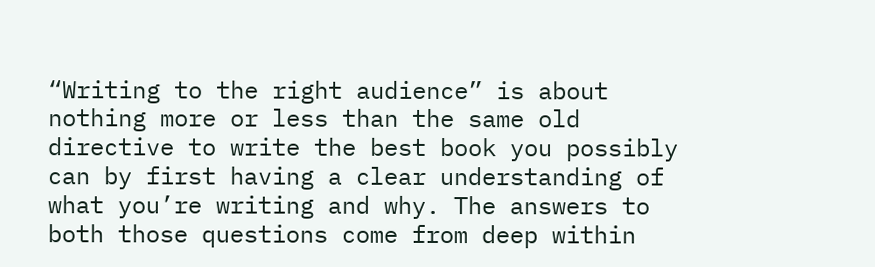“Writing to the right audience” is about nothing more or less than the same old directive to write the best book you possibly can by first having a clear understanding of what you’re writing and why. The answers to both those questions come from deep within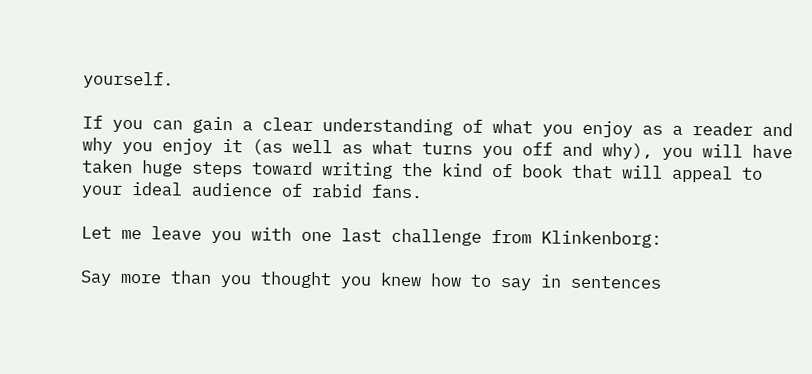yourself.

If you can gain a clear understanding of what you enjoy as a reader and why you enjoy it (as well as what turns you off and why), you will have taken huge steps toward writing the kind of book that will appeal to your ideal audience of rabid fans.

Let me leave you with one last challenge from Klinkenborg:

Say more than you thought you knew how to say in sentences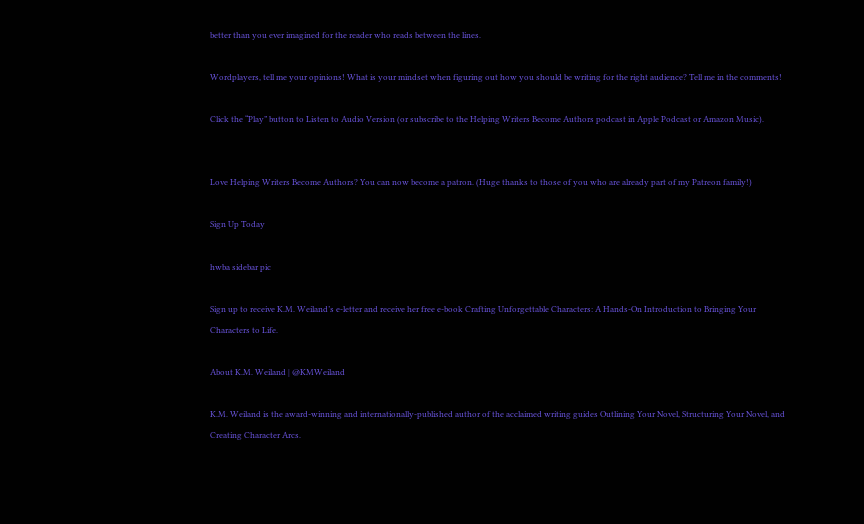better than you ever imagined for the reader who reads between the lines.

Wordplayers, tell me your opinions! What is your mindset when figuring out how you should be writing for the right audience? Tell me in the comments!

Click the “Play” button to Listen to Audio Version (or subscribe to the Helping Writers Become Authors podcast in Apple Podcast or Amazon Music).


Love Helping Writers Become Authors? You can now become a patron. (Huge thanks to those of you who are already part of my Patreon family!)

Sign Up Today

hwba sidebar pic

Sign up to receive K.M. Weiland’s e-letter and receive her free e-book Crafting Unforgettable Characters: A Hands-On Introduction to Bringing Your Characters to Life.

About K.M. Weiland | @KMWeiland

K.M. Weiland is the award-winning and internationally-published author of the acclaimed writing guides Outlining Your Novel, Structuring Your Novel, and Creating Character Arcs.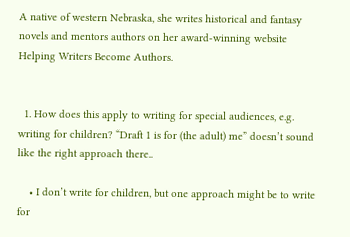A native of western Nebraska, she writes historical and fantasy novels and mentors authors on her award-winning website Helping Writers Become Authors.


  1. How does this apply to writing for special audiences, e.g. writing for children? “Draft 1 is for (the adult) me” doesn’t sound like the right approach there..

    • I don’t write for children, but one approach might be to write for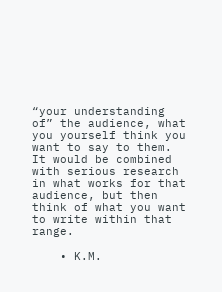“your understanding of” the audience, what you yourself think you want to say to them. It would be combined with serious research in what works for that audience, but then think of what you want to write within that range.

    • K.M.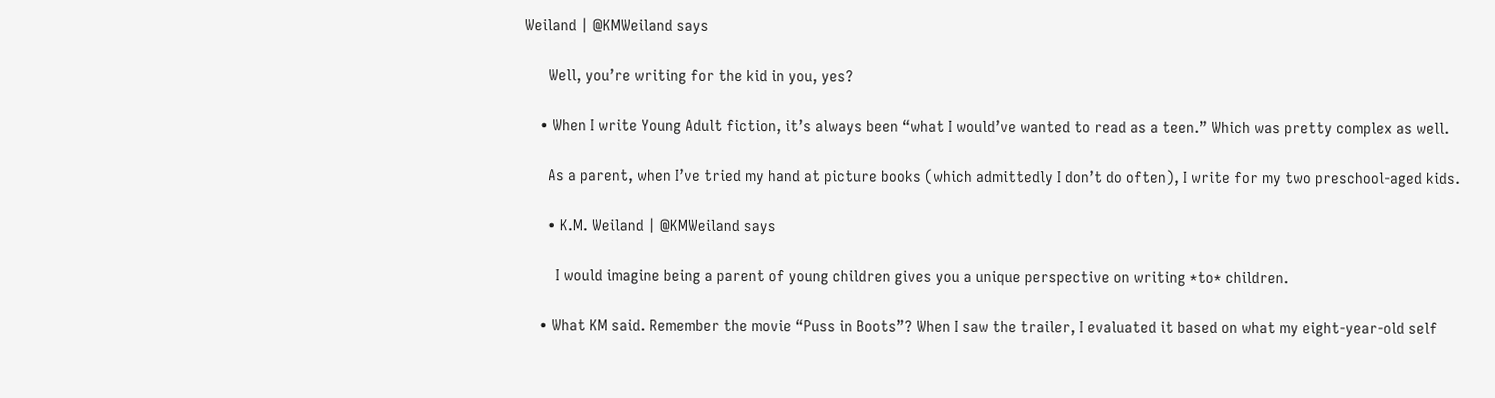Weiland | @KMWeiland says

      Well, you’re writing for the kid in you, yes?

    • When I write Young Adult fiction, it’s always been “what I would’ve wanted to read as a teen.” Which was pretty complex as well.

      As a parent, when I’ve tried my hand at picture books (which admittedly I don’t do often), I write for my two preschool-aged kids.

      • K.M. Weiland | @KMWeiland says

        I would imagine being a parent of young children gives you a unique perspective on writing *to* children.

    • What KM said. Remember the movie “Puss in Boots”? When I saw the trailer, I evaluated it based on what my eight-year-old self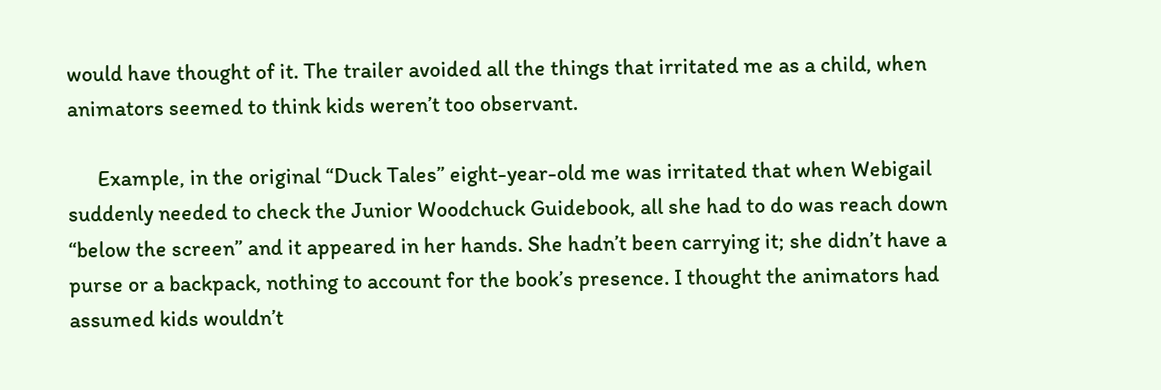would have thought of it. The trailer avoided all the things that irritated me as a child, when animators seemed to think kids weren’t too observant.

      Example, in the original “Duck Tales” eight-year-old me was irritated that when Webigail suddenly needed to check the Junior Woodchuck Guidebook, all she had to do was reach down “below the screen” and it appeared in her hands. She hadn’t been carrying it; she didn’t have a purse or a backpack, nothing to account for the book’s presence. I thought the animators had assumed kids wouldn’t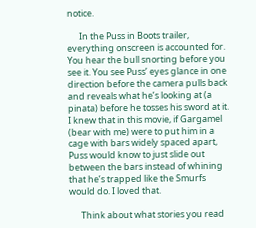notice.

      In the Puss in Boots trailer, everything onscreen is accounted for. You hear the bull snorting before you see it. You see Puss’ eyes glance in one direction before the camera pulls back and reveals what he’s looking at (a pinata) before he tosses his sword at it. I knew that in this movie, if Gargamel (bear with me) were to put him in a cage with bars widely spaced apart, Puss would know to just slide out between the bars instead of whining that he’s trapped like the Smurfs would do. I loved that.

      Think about what stories you read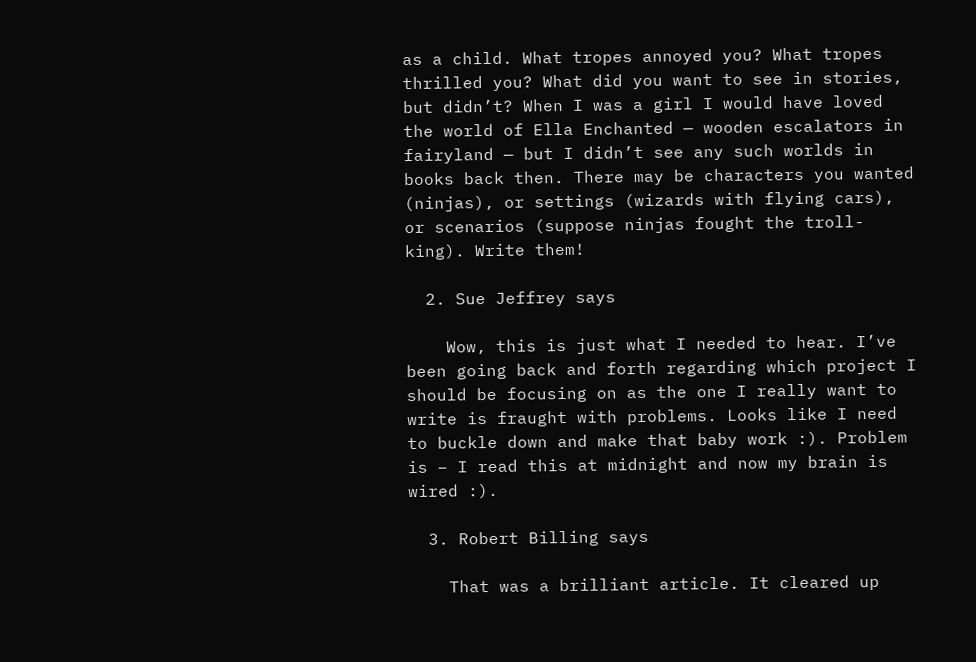as a child. What tropes annoyed you? What tropes thrilled you? What did you want to see in stories, but didn’t? When I was a girl I would have loved the world of Ella Enchanted — wooden escalators in fairyland — but I didn’t see any such worlds in books back then. There may be characters you wanted (ninjas), or settings (wizards with flying cars), or scenarios (suppose ninjas fought the troll-king). Write them!

  2. Sue Jeffrey says

    Wow, this is just what I needed to hear. I’ve been going back and forth regarding which project I should be focusing on as the one I really want to write is fraught with problems. Looks like I need to buckle down and make that baby work :). Problem is – I read this at midnight and now my brain is wired :).

  3. Robert Billing says

    That was a brilliant article. It cleared up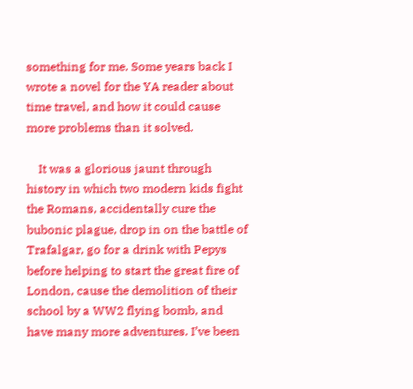something for me. Some years back I wrote a novel for the YA reader about time travel, and how it could cause more problems than it solved.

    It was a glorious jaunt through history in which two modern kids fight the Romans, accidentally cure the bubonic plague, drop in on the battle of Trafalgar, go for a drink with Pepys before helping to start the great fire of London, cause the demolition of their school by a WW2 flying bomb, and have many more adventures. I’ve been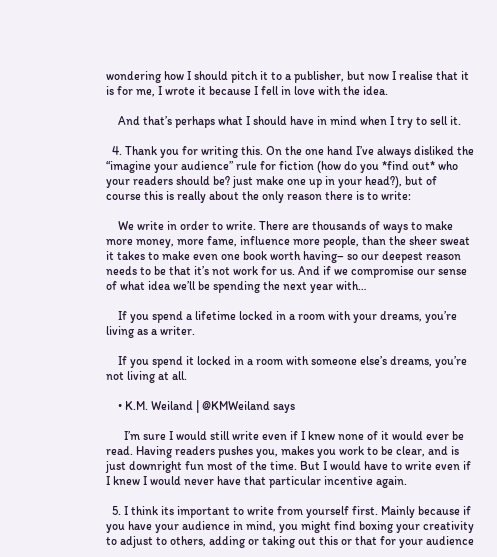wondering how I should pitch it to a publisher, but now I realise that it is for me, I wrote it because I fell in love with the idea.

    And that’s perhaps what I should have in mind when I try to sell it.

  4. Thank you for writing this. On the one hand I’ve always disliked the “imagine your audience” rule for fiction (how do you *find out* who your readers should be? just make one up in your head?), but of course this is really about the only reason there is to write:

    We write in order to write. There are thousands of ways to make more money, more fame, influence more people, than the sheer sweat it takes to make even one book worth having– so our deepest reason needs to be that it’s not work for us. And if we compromise our sense of what idea we’ll be spending the next year with…

    If you spend a lifetime locked in a room with your dreams, you’re living as a writer.

    If you spend it locked in a room with someone else’s dreams, you’re not living at all.

    • K.M. Weiland | @KMWeiland says

      I’m sure I would still write even if I knew none of it would ever be read. Having readers pushes you, makes you work to be clear, and is just downright fun most of the time. But I would have to write even if I knew I would never have that particular incentive again.

  5. I think its important to write from yourself first. Mainly because if you have your audience in mind, you might find boxing your creativity to adjust to others, adding or taking out this or that for your audience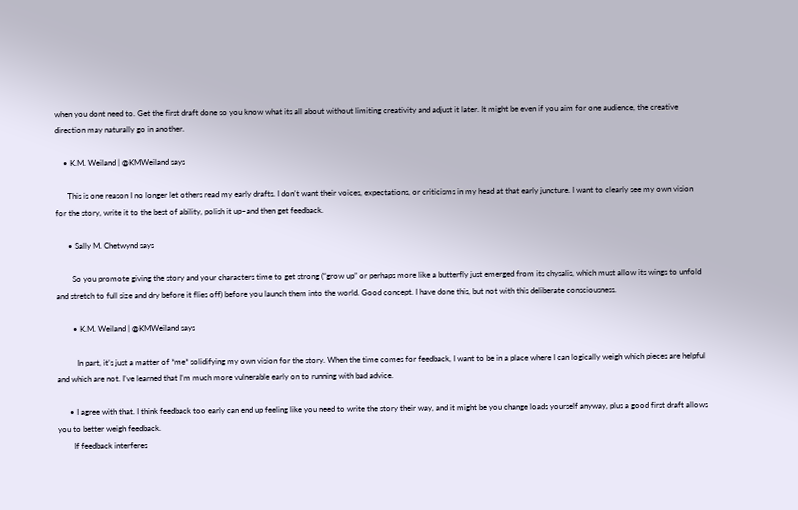when you dont need to. Get the first draft done so you know what its all about without limiting creativity and adjust it later. It might be even if you aim for one audience, the creative direction may naturally go in another.

    • K.M. Weiland | @KMWeiland says

      This is one reason I no longer let others read my early drafts. I don’t want their voices, expectations, or criticisms in my head at that early juncture. I want to clearly see my own vision for the story, write it to the best of ability, polish it up–and then get feedback.

      • Sally M. Chetwynd says

        So you promote giving the story and your characters time to get strong (“grow up” or perhaps more like a butterfly just emerged from its chysalis, which must allow its wings to unfold and stretch to full size and dry before it flies off) before you launch them into the world. Good concept. I have done this, but not with this deliberate consciousness.

        • K.M. Weiland | @KMWeiland says

          In part, it’s just a matter of *me* solidifying my own vision for the story. When the time comes for feedback, I want to be in a place where I can logically weigh which pieces are helpful and which are not. I’ve learned that I’m much more vulnerable early on to running with bad advice.

      • I agree with that. I think feedback too early can end up feeling like you need to write the story their way, and it might be you change loads yourself anyway, plus a good first draft allows you to better weigh feedback.
        If feedback interferes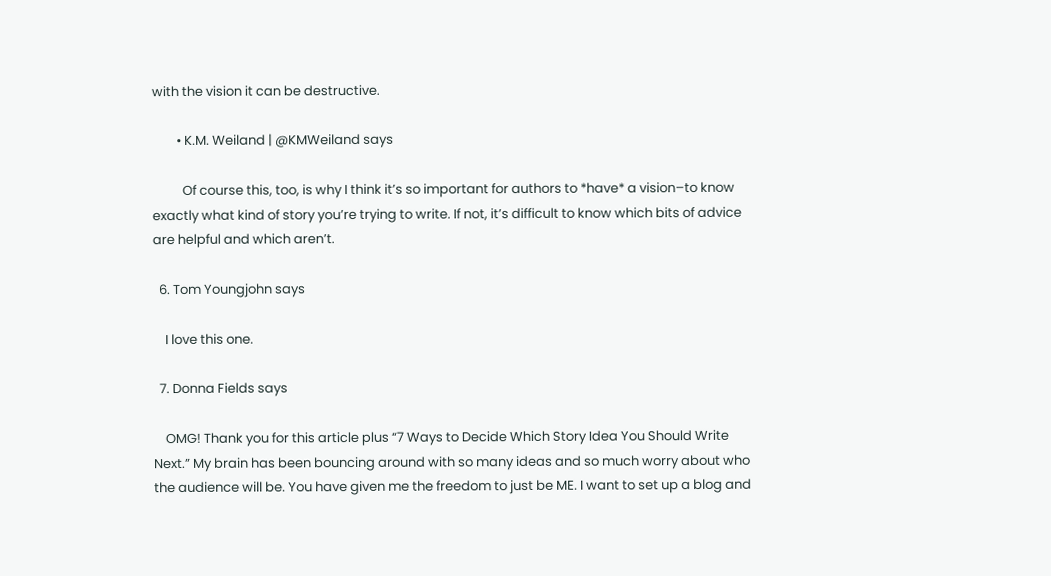with the vision it can be destructive.

        • K.M. Weiland | @KMWeiland says

          Of course this, too, is why I think it’s so important for authors to *have* a vision–to know exactly what kind of story you’re trying to write. If not, it’s difficult to know which bits of advice are helpful and which aren’t.

  6. Tom Youngjohn says

    I love this one.

  7. Donna Fields says

    OMG! Thank you for this article plus “7 Ways to Decide Which Story Idea You Should Write Next.” My brain has been bouncing around with so many ideas and so much worry about who the audience will be. You have given me the freedom to just be ME. I want to set up a blog and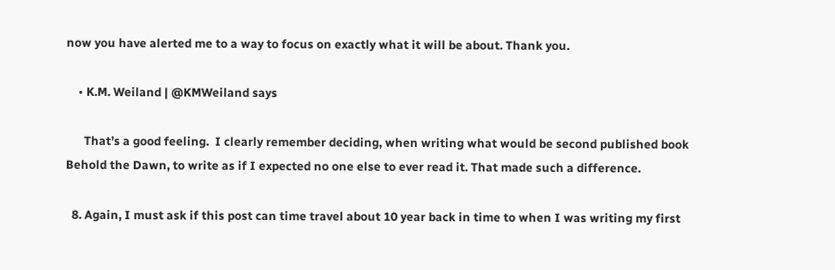now you have alerted me to a way to focus on exactly what it will be about. Thank you.

    • K.M. Weiland | @KMWeiland says

      That’s a good feeling.  I clearly remember deciding, when writing what would be second published book Behold the Dawn, to write as if I expected no one else to ever read it. That made such a difference.

  8. Again, I must ask if this post can time travel about 10 year back in time to when I was writing my first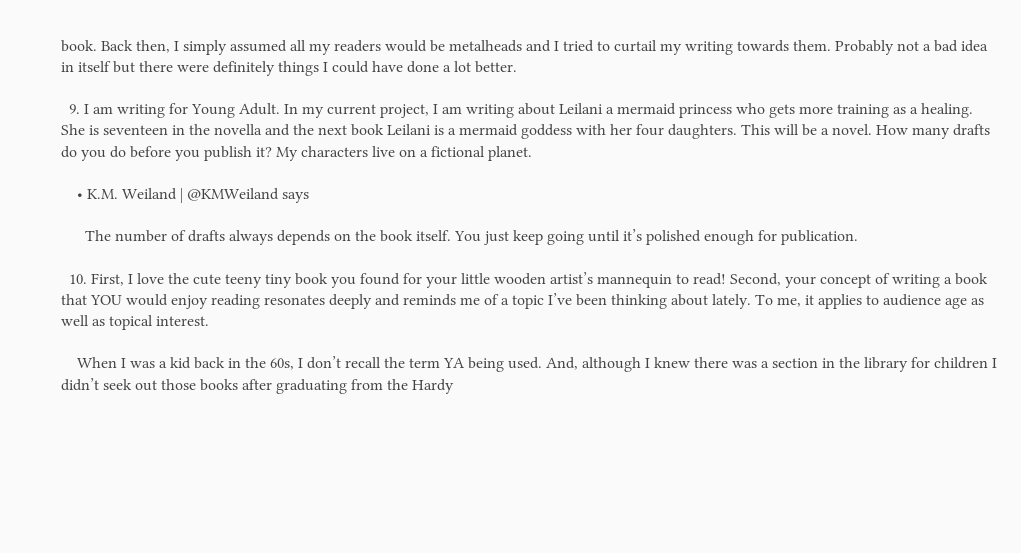book. Back then, I simply assumed all my readers would be metalheads and I tried to curtail my writing towards them. Probably not a bad idea in itself but there were definitely things I could have done a lot better.

  9. I am writing for Young Adult. In my current project, I am writing about Leilani a mermaid princess who gets more training as a healing. She is seventeen in the novella and the next book Leilani is a mermaid goddess with her four daughters. This will be a novel. How many drafts do you do before you publish it? My characters live on a fictional planet.

    • K.M. Weiland | @KMWeiland says

      The number of drafts always depends on the book itself. You just keep going until it’s polished enough for publication.

  10. First, I love the cute teeny tiny book you found for your little wooden artist’s mannequin to read! Second, your concept of writing a book that YOU would enjoy reading resonates deeply and reminds me of a topic I’ve been thinking about lately. To me, it applies to audience age as well as topical interest.

    When I was a kid back in the 60s, I don’t recall the term YA being used. And, although I knew there was a section in the library for children I didn’t seek out those books after graduating from the Hardy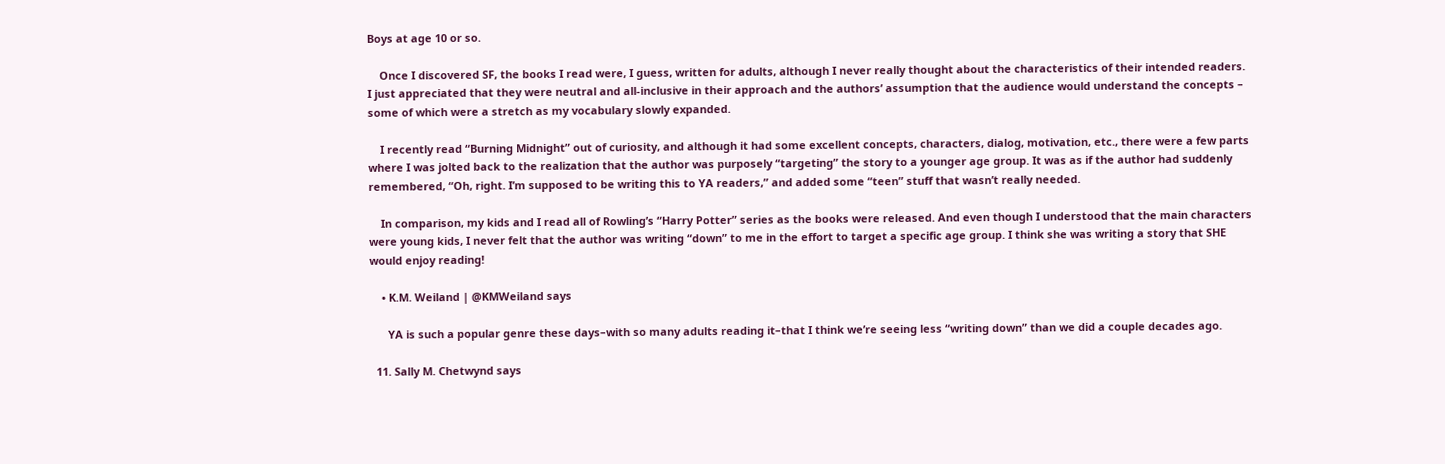Boys at age 10 or so.

    Once I discovered SF, the books I read were, I guess, written for adults, although I never really thought about the characteristics of their intended readers. I just appreciated that they were neutral and all-inclusive in their approach and the authors’ assumption that the audience would understand the concepts – some of which were a stretch as my vocabulary slowly expanded.

    I recently read “Burning Midnight” out of curiosity, and although it had some excellent concepts, characters, dialog, motivation, etc., there were a few parts where I was jolted back to the realization that the author was purposely “targeting” the story to a younger age group. It was as if the author had suddenly remembered, “Oh, right. I’m supposed to be writing this to YA readers,” and added some “teen” stuff that wasn’t really needed.

    In comparison, my kids and I read all of Rowling’s “Harry Potter” series as the books were released. And even though I understood that the main characters were young kids, I never felt that the author was writing “down” to me in the effort to target a specific age group. I think she was writing a story that SHE would enjoy reading!

    • K.M. Weiland | @KMWeiland says

      YA is such a popular genre these days–with so many adults reading it–that I think we’re seeing less “writing down” than we did a couple decades ago.

  11. Sally M. Chetwynd says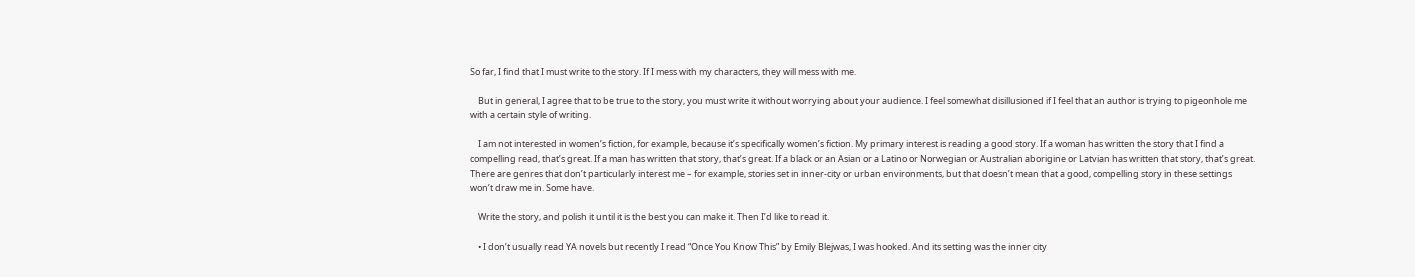So far, I find that I must write to the story. If I mess with my characters, they will mess with me.

    But in general, I agree that to be true to the story, you must write it without worrying about your audience. I feel somewhat disillusioned if I feel that an author is trying to pigeonhole me with a certain style of writing.

    I am not interested in women’s fiction, for example, because it’s specifically women’s fiction. My primary interest is reading a good story. If a woman has written the story that I find a compelling read, that’s great. If a man has written that story, that’s great. If a black or an Asian or a Latino or Norwegian or Australian aborigine or Latvian has written that story, that’s great. There are genres that don’t particularly interest me – for example, stories set in inner-city or urban environments, but that doesn’t mean that a good, compelling story in these settings won’t draw me in. Some have.

    Write the story, and polish it until it is the best you can make it. Then I’d like to read it.

    • I don’t usually read YA novels but recently I read “Once You Know This” by Emily Blejwas, I was hooked. And its setting was the inner city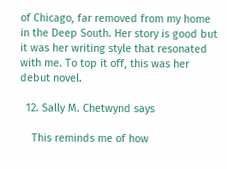of Chicago, far removed from my home in the Deep South. Her story is good but it was her writing style that resonated with me. To top it off, this was her debut novel.

  12. Sally M. Chetwynd says

    This reminds me of how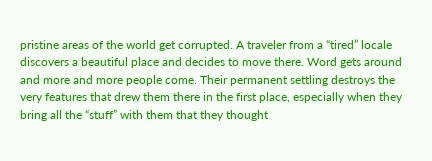pristine areas of the world get corrupted. A traveler from a “tired” locale discovers a beautiful place and decides to move there. Word gets around and more and more people come. Their permanent settling destroys the very features that drew them there in the first place, especially when they bring all the “stuff” with them that they thought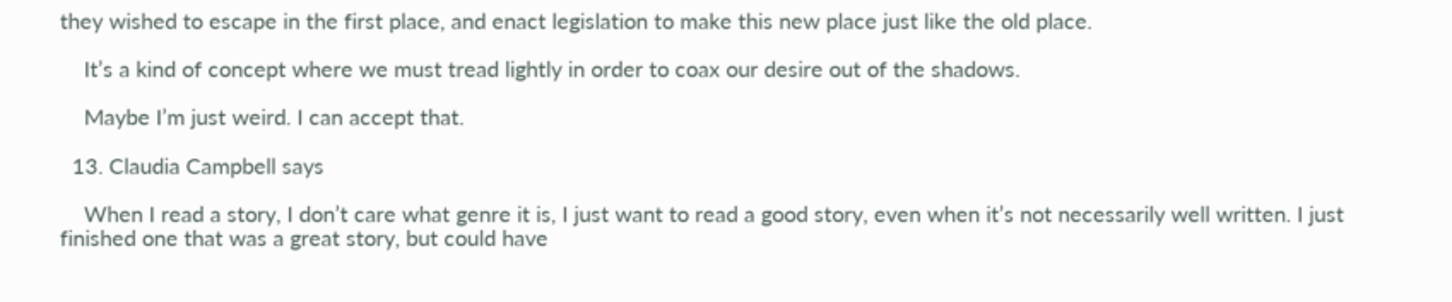they wished to escape in the first place, and enact legislation to make this new place just like the old place.

    It’s a kind of concept where we must tread lightly in order to coax our desire out of the shadows.

    Maybe I’m just weird. I can accept that.

  13. Claudia Campbell says

    When I read a story, I don’t care what genre it is, I just want to read a good story, even when it’s not necessarily well written. I just finished one that was a great story, but could have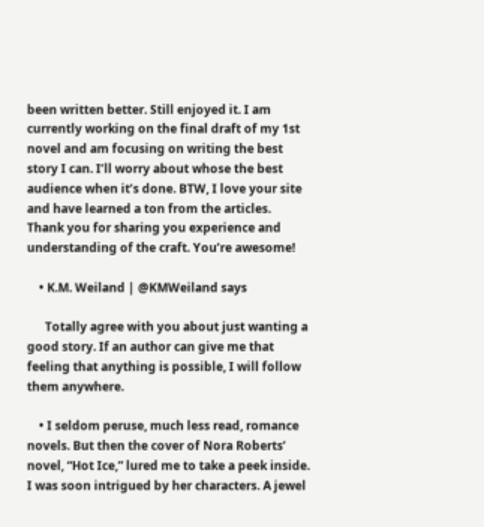been written better. Still enjoyed it. I am currently working on the final draft of my 1st novel and am focusing on writing the best story I can. I’ll worry about whose the best audience when it’s done. BTW, I love your site and have learned a ton from the articles. Thank you for sharing you experience and understanding of the craft. You’re awesome!

    • K.M. Weiland | @KMWeiland says

      Totally agree with you about just wanting a good story. If an author can give me that feeling that anything is possible, I will follow them anywhere.

    • I seldom peruse, much less read, romance novels. But then the cover of Nora Roberts’ novel, “Hot Ice,” lured me to take a peek inside. I was soon intrigued by her characters. A jewel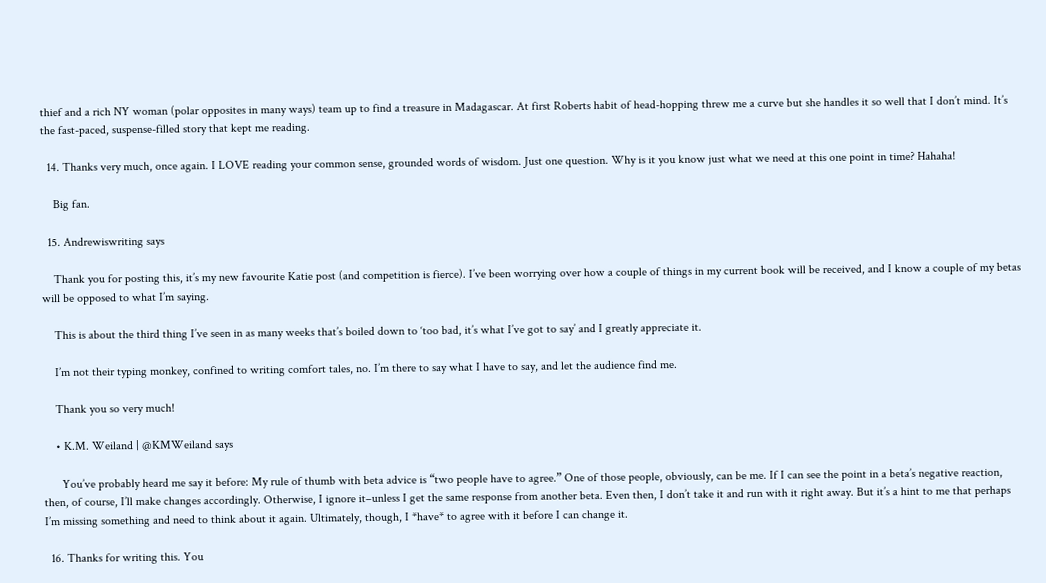thief and a rich NY woman (polar opposites in many ways) team up to find a treasure in Madagascar. At first Roberts habit of head-hopping threw me a curve but she handles it so well that I don’t mind. It’s the fast-paced, suspense-filled story that kept me reading.

  14. Thanks very much, once again. I LOVE reading your common sense, grounded words of wisdom. Just one question. Why is it you know just what we need at this one point in time? Hahaha!

    Big fan.

  15. Andrewiswriting says

    Thank you for posting this, it’s my new favourite Katie post (and competition is fierce). I’ve been worrying over how a couple of things in my current book will be received, and I know a couple of my betas will be opposed to what I’m saying.

    This is about the third thing I’ve seen in as many weeks that’s boiled down to ‘too bad, it’s what I’ve got to say’ and I greatly appreciate it.

    I’m not their typing monkey, confined to writing comfort tales, no. I’m there to say what I have to say, and let the audience find me.

    Thank you so very much!

    • K.M. Weiland | @KMWeiland says

      You’ve probably heard me say it before: My rule of thumb with beta advice is “two people have to agree.” One of those people, obviously, can be me. If I can see the point in a beta’s negative reaction, then, of course, I’ll make changes accordingly. Otherwise, I ignore it–unless I get the same response from another beta. Even then, I don’t take it and run with it right away. But it’s a hint to me that perhaps I’m missing something and need to think about it again. Ultimately, though, I *have* to agree with it before I can change it.

  16. Thanks for writing this. You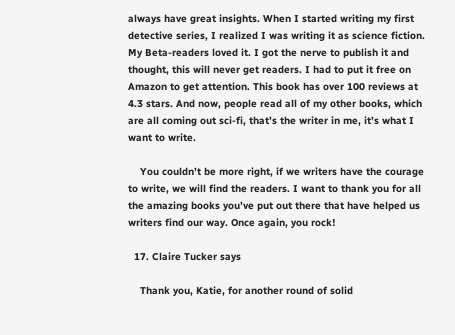always have great insights. When I started writing my first detective series, I realized I was writing it as science fiction. My Beta-readers loved it. I got the nerve to publish it and thought, this will never get readers. I had to put it free on Amazon to get attention. This book has over 100 reviews at 4.3 stars. And now, people read all of my other books, which are all coming out sci-fi, that’s the writer in me, it’s what I want to write.

    You couldn’t be more right, if we writers have the courage to write, we will find the readers. I want to thank you for all the amazing books you’ve put out there that have helped us writers find our way. Once again, you rock!

  17. Claire Tucker says

    Thank you, Katie, for another round of solid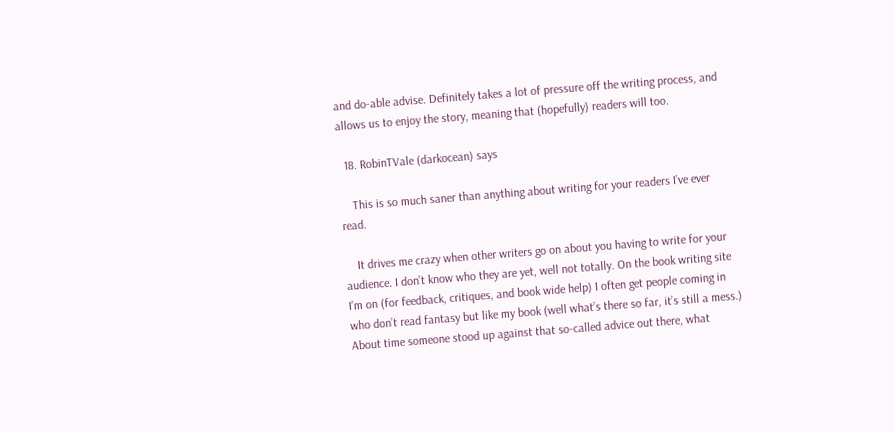and do-able advise. Definitely takes a lot of pressure off the writing process, and allows us to enjoy the story, meaning that (hopefully) readers will too.

  18. RobinTVale (darkocean) says

    This is so much saner than anything about writing for your readers I’ve ever read.

    It drives me crazy when other writers go on about you having to write for your audience. I don’t know who they are yet, well not totally. On the book writing site I’m on (for feedback, critiques, and book wide help) I often get people coming in who don’t read fantasy but like my book (well what’s there so far, it’s still a mess.) About time someone stood up against that so-called advice out there, what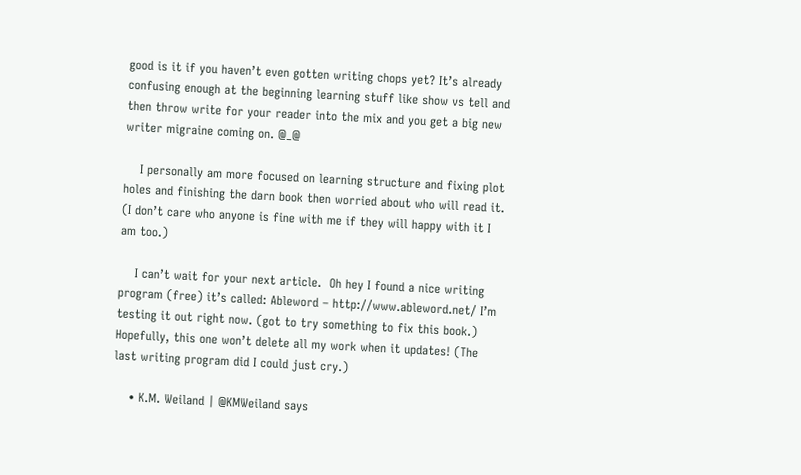good is it if you haven’t even gotten writing chops yet? It’s already confusing enough at the beginning learning stuff like show vs tell and then throw write for your reader into the mix and you get a big new writer migraine coming on. @_@

    I personally am more focused on learning structure and fixing plot holes and finishing the darn book then worried about who will read it. (I don’t care who anyone is fine with me if they will happy with it I am too.)

    I can’t wait for your next article.  Oh hey I found a nice writing program (free) it’s called: Ableword – http://www.ableword.net/ I’m testing it out right now. (got to try something to fix this book.) Hopefully, this one won’t delete all my work when it updates! (The last writing program did I could just cry.)

    • K.M. Weiland | @KMWeiland says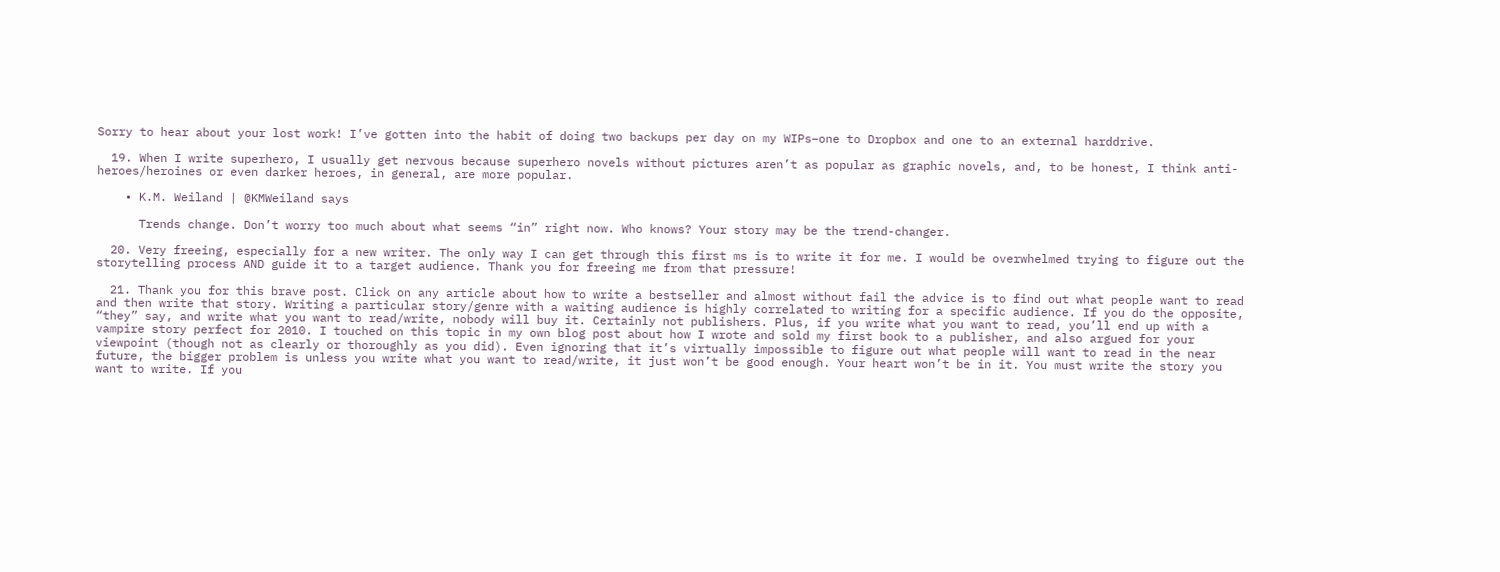Sorry to hear about your lost work! I’ve gotten into the habit of doing two backups per day on my WIPs–one to Dropbox and one to an external harddrive.

  19. When I write superhero, I usually get nervous because superhero novels without pictures aren’t as popular as graphic novels, and, to be honest, I think anti-heroes/heroines or even darker heroes, in general, are more popular.

    • K.M. Weiland | @KMWeiland says

      Trends change. Don’t worry too much about what seems “in” right now. Who knows? Your story may be the trend-changer.

  20. Very freeing, especially for a new writer. The only way I can get through this first ms is to write it for me. I would be overwhelmed trying to figure out the storytelling process AND guide it to a target audience. Thank you for freeing me from that pressure!

  21. Thank you for this brave post. Click on any article about how to write a bestseller and almost without fail the advice is to find out what people want to read and then write that story. Writing a particular story/genre with a waiting audience is highly correlated to writing for a specific audience. If you do the opposite, “they” say, and write what you want to read/write, nobody will buy it. Certainly not publishers. Plus, if you write what you want to read, you’ll end up with a vampire story perfect for 2010. I touched on this topic in my own blog post about how I wrote and sold my first book to a publisher, and also argued for your viewpoint (though not as clearly or thoroughly as you did). Even ignoring that it’s virtually impossible to figure out what people will want to read in the near future, the bigger problem is unless you write what you want to read/write, it just won’t be good enough. Your heart won’t be in it. You must write the story you want to write. If you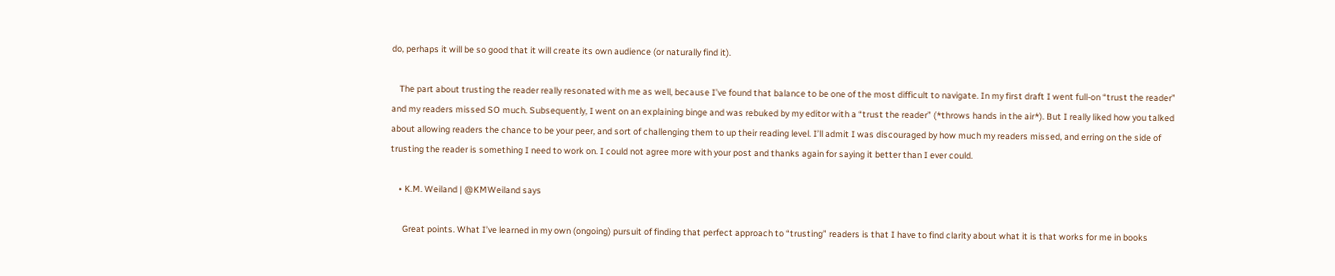do, perhaps it will be so good that it will create its own audience (or naturally find it).

    The part about trusting the reader really resonated with me as well, because I’ve found that balance to be one of the most difficult to navigate. In my first draft I went full-on “trust the reader” and my readers missed SO much. Subsequently, I went on an explaining binge and was rebuked by my editor with a “trust the reader” (*throws hands in the air*). But I really liked how you talked about allowing readers the chance to be your peer, and sort of challenging them to up their reading level. I’ll admit I was discouraged by how much my readers missed, and erring on the side of trusting the reader is something I need to work on. I could not agree more with your post and thanks again for saying it better than I ever could.

    • K.M. Weiland | @KMWeiland says

      Great points. What I’ve learned in my own (ongoing) pursuit of finding that perfect approach to “trusting” readers is that I have to find clarity about what it is that works for me in books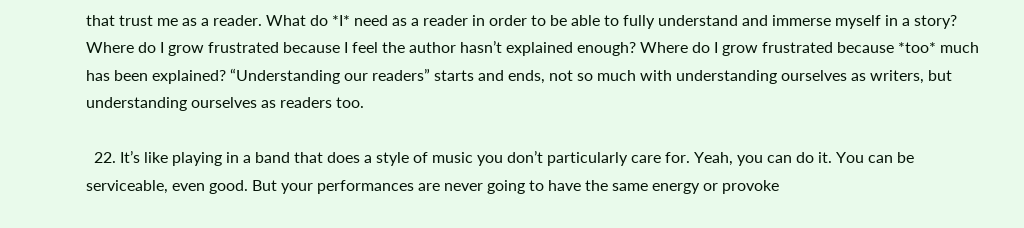that trust me as a reader. What do *I* need as a reader in order to be able to fully understand and immerse myself in a story? Where do I grow frustrated because I feel the author hasn’t explained enough? Where do I grow frustrated because *too* much has been explained? “Understanding our readers” starts and ends, not so much with understanding ourselves as writers, but understanding ourselves as readers too.

  22. It’s like playing in a band that does a style of music you don’t particularly care for. Yeah, you can do it. You can be serviceable, even good. But your performances are never going to have the same energy or provoke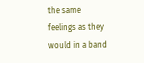the same feelings as they would in a band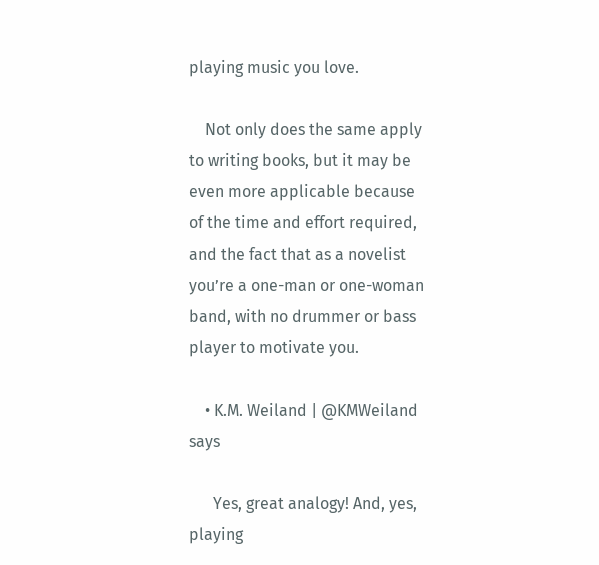playing music you love.

    Not only does the same apply to writing books, but it may be even more applicable because of the time and effort required, and the fact that as a novelist you’re a one-man or one-woman band, with no drummer or bass player to motivate you.

    • K.M. Weiland | @KMWeiland says

      Yes, great analogy! And, yes, playing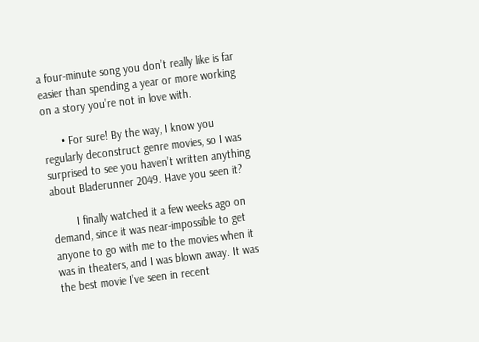a four-minute song you don’t really like is far easier than spending a year or more working on a story you’re not in love with.

      • For sure! By the way, I know you regularly deconstruct genre movies, so I was surprised to see you haven’t written anything about Bladerunner 2049. Have you seen it?

        I finally watched it a few weeks ago on demand, since it was near-impossible to get anyone to go with me to the movies when it was in theaters, and I was blown away. It was the best movie I’ve seen in recent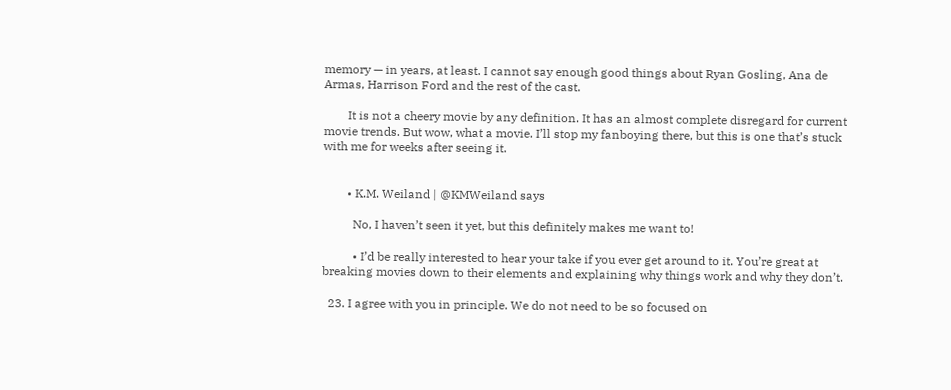memory — in years, at least. I cannot say enough good things about Ryan Gosling, Ana de Armas, Harrison Ford and the rest of the cast.

        It is not a cheery movie by any definition. It has an almost complete disregard for current movie trends. But wow, what a movie. I’ll stop my fanboying there, but this is one that’s stuck with me for weeks after seeing it.


        • K.M. Weiland | @KMWeiland says

          No, I haven’t seen it yet, but this definitely makes me want to!

          • I’d be really interested to hear your take if you ever get around to it. You’re great at breaking movies down to their elements and explaining why things work and why they don’t.

  23. I agree with you in principle. We do not need to be so focused on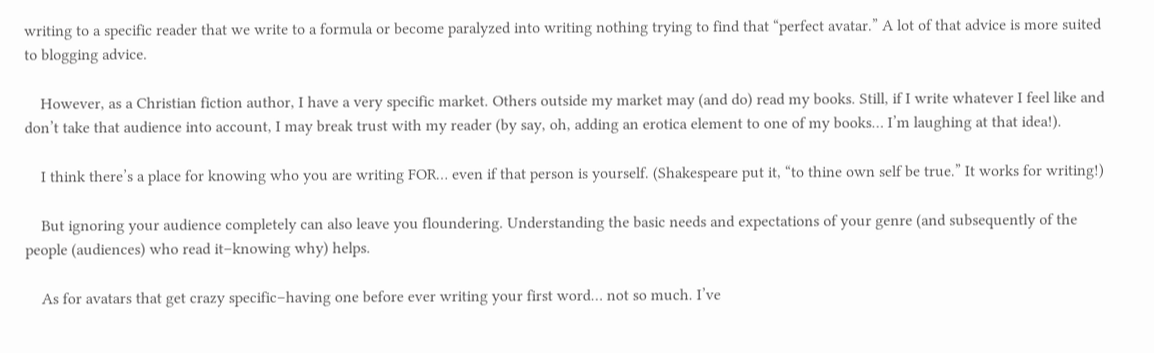writing to a specific reader that we write to a formula or become paralyzed into writing nothing trying to find that “perfect avatar.” A lot of that advice is more suited to blogging advice.

    However, as a Christian fiction author, I have a very specific market. Others outside my market may (and do) read my books. Still, if I write whatever I feel like and don’t take that audience into account, I may break trust with my reader (by say, oh, adding an erotica element to one of my books… I’m laughing at that idea!).

    I think there’s a place for knowing who you are writing FOR… even if that person is yourself. (Shakespeare put it, “to thine own self be true.” It works for writing!)

    But ignoring your audience completely can also leave you floundering. Understanding the basic needs and expectations of your genre (and subsequently of the people (audiences) who read it–knowing why) helps.

    As for avatars that get crazy specific–having one before ever writing your first word… not so much. I’ve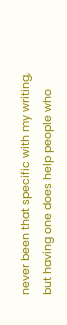never been that specific with my writing, but having one does help people who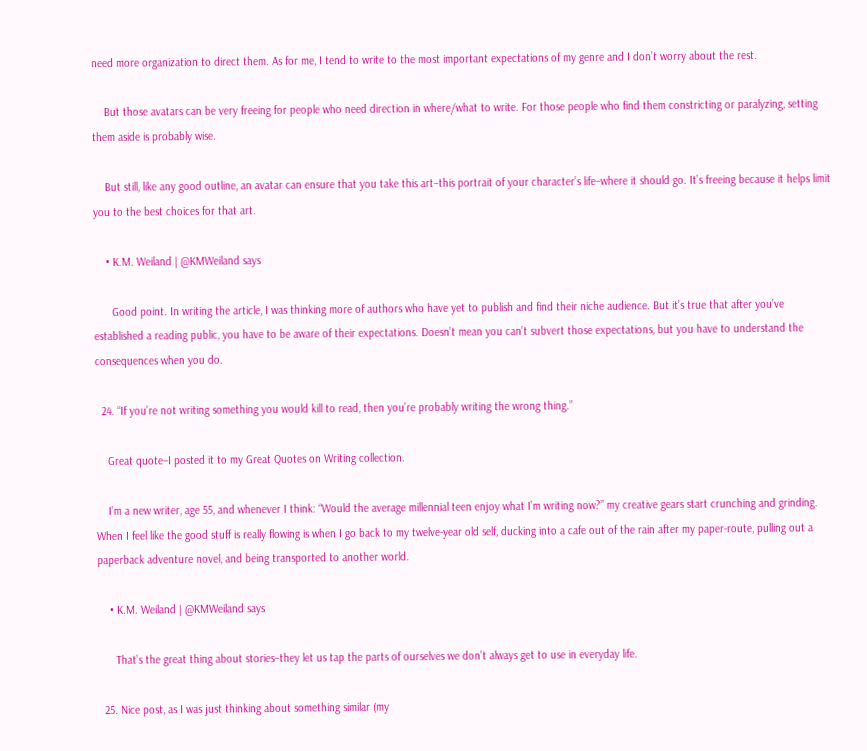need more organization to direct them. As for me, I tend to write to the most important expectations of my genre and I don’t worry about the rest.

    But those avatars can be very freeing for people who need direction in where/what to write. For those people who find them constricting or paralyzing, setting them aside is probably wise.

    But still, like any good outline, an avatar can ensure that you take this art–this portrait of your character’s life–where it should go. It’s freeing because it helps limit you to the best choices for that art.

    • K.M. Weiland | @KMWeiland says

      Good point. In writing the article, I was thinking more of authors who have yet to publish and find their niche audience. But it’s true that after you’ve established a reading public, you have to be aware of their expectations. Doesn’t mean you can’t subvert those expectations, but you have to understand the consequences when you do.

  24. “If you’re not writing something you would kill to read, then you’re probably writing the wrong thing.”

    Great quote–I posted it to my Great Quotes on Writing collection.

    I’m a new writer, age 55, and whenever I think: “Would the average millennial teen enjoy what I’m writing now?” my creative gears start crunching and grinding. When I feel like the good stuff is really flowing is when I go back to my twelve-year old self, ducking into a cafe out of the rain after my paper-route, pulling out a paperback adventure novel, and being transported to another world.

    • K.M. Weiland | @KMWeiland says

      That’s the great thing about stories–they let us tap the parts of ourselves we don’t always get to use in everyday life.

  25. Nice post, as I was just thinking about something similar (my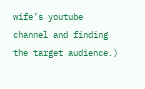wife’s youtube channel and finding the target audience.)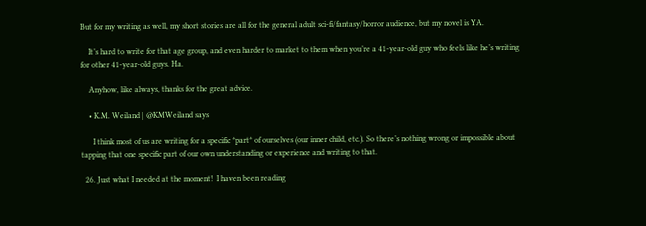But for my writing as well, my short stories are all for the general adult sci-fi/fantasy/horror audience, but my novel is YA.

    It’s hard to write for that age group, and even harder to market to them when you’re a 41-year-old guy who feels like he’s writing for other 41-year-old guys. Ha.

    Anyhow, like always, thanks for the great advice.

    • K.M. Weiland | @KMWeiland says

      I think most of us are writing for a specific *part* of ourselves (our inner child, etc.). So there’s nothing wrong or impossible about tapping that one specific part of our own understanding or experience and writing to that.

  26. Just what I needed at the moment!  I haven been reading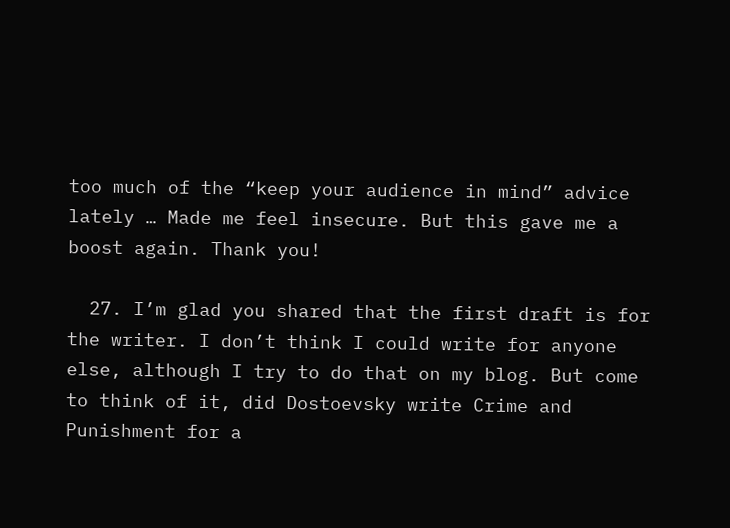too much of the “keep your audience in mind” advice lately … Made me feel insecure. But this gave me a boost again. Thank you!

  27. I’m glad you shared that the first draft is for the writer. I don’t think I could write for anyone else, although I try to do that on my blog. But come to think of it, did Dostoevsky write Crime and Punishment for a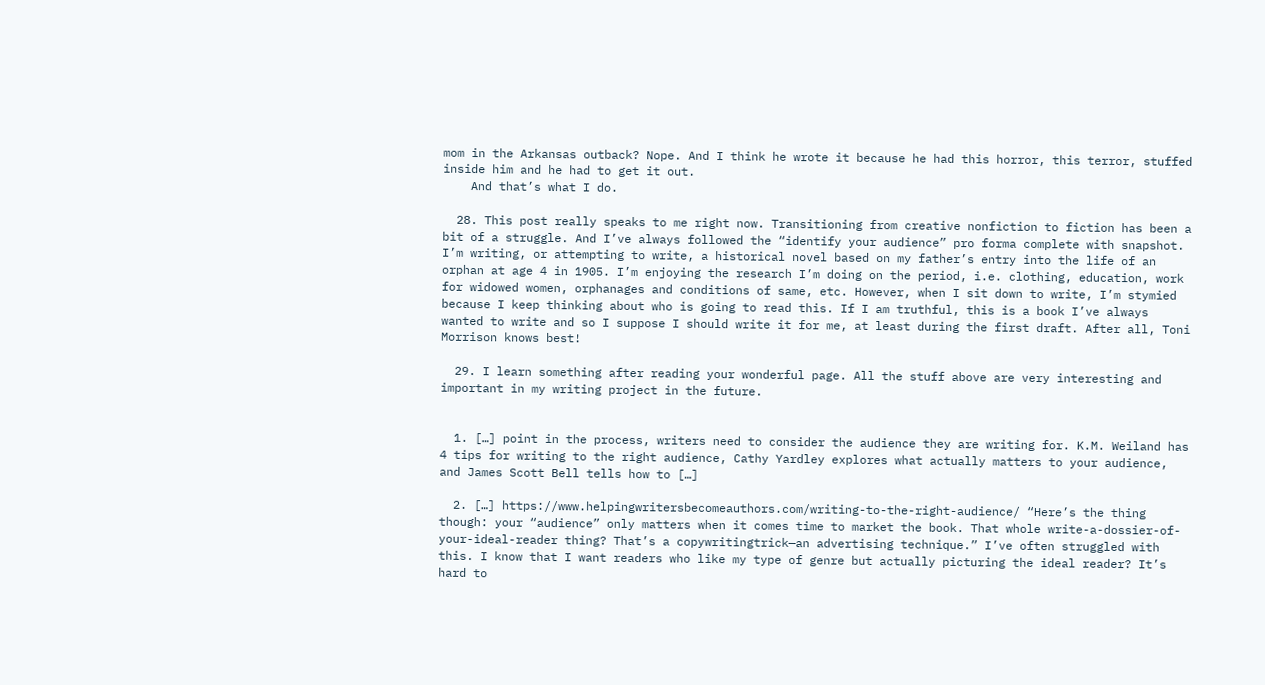mom in the Arkansas outback? Nope. And I think he wrote it because he had this horror, this terror, stuffed inside him and he had to get it out.
    And that’s what I do.

  28. This post really speaks to me right now. Transitioning from creative nonfiction to fiction has been a bit of a struggle. And I’ve always followed the “identify your audience” pro forma complete with snapshot. I’m writing, or attempting to write, a historical novel based on my father’s entry into the life of an orphan at age 4 in 1905. I’m enjoying the research I’m doing on the period, i.e. clothing, education, work for widowed women, orphanages and conditions of same, etc. However, when I sit down to write, I’m stymied because I keep thinking about who is going to read this. If I am truthful, this is a book I’ve always wanted to write and so I suppose I should write it for me, at least during the first draft. After all, Toni Morrison knows best!

  29. I learn something after reading your wonderful page. All the stuff above are very interesting and important in my writing project in the future.


  1. […] point in the process, writers need to consider the audience they are writing for. K.M. Weiland has 4 tips for writing to the right audience, Cathy Yardley explores what actually matters to your audience, and James Scott Bell tells how to […]

  2. […] https://www.helpingwritersbecomeauthors.com/writing-to-the-right-audience/ “Here’s the thing though: your “audience” only matters when it comes time to market the book. That whole write-a-dossier-of-your-ideal-reader thing? That’s a copywritingtrick—an advertising technique.” I’ve often struggled with this. I know that I want readers who like my type of genre but actually picturing the ideal reader? It’s hard to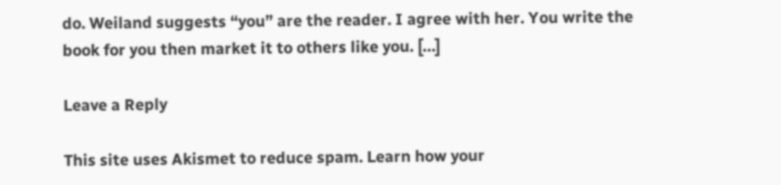do. Weiland suggests “you” are the reader. I agree with her. You write the book for you then market it to others like you. […]

Leave a Reply

This site uses Akismet to reduce spam. Learn how your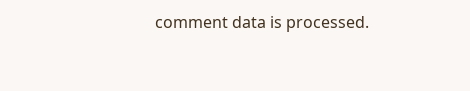comment data is processed.